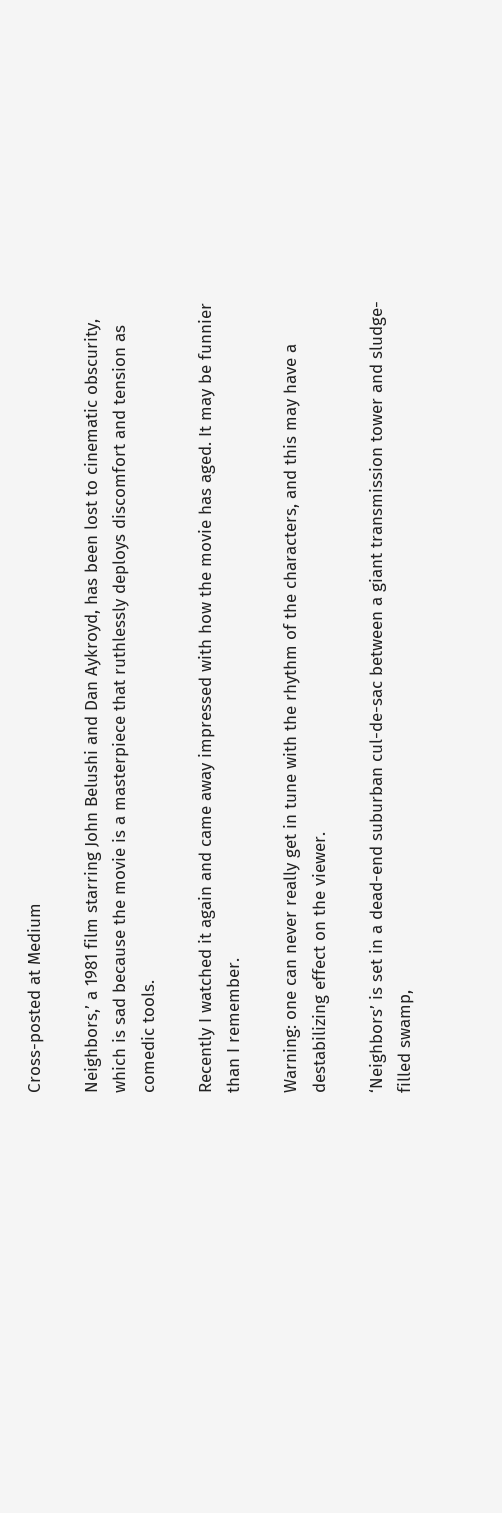Cross-posted at Medium

Neighbors,’ a 1981 film starring John Belushi and Dan Aykroyd, has been lost to cinematic obscurity, which is sad because the movie is a masterpiece that ruthlessly deploys discomfort and tension as comedic tools.

Recently I watched it again and came away impressed with how the movie has aged. It may be funnier than I remember.

Warning: one can never really get in tune with the rhythm of the characters, and this may have a destabilizing effect on the viewer.

‘Neighbors’ is set in a dead-end suburban cul-de-sac between a giant transmission tower and sludge-filled swamp,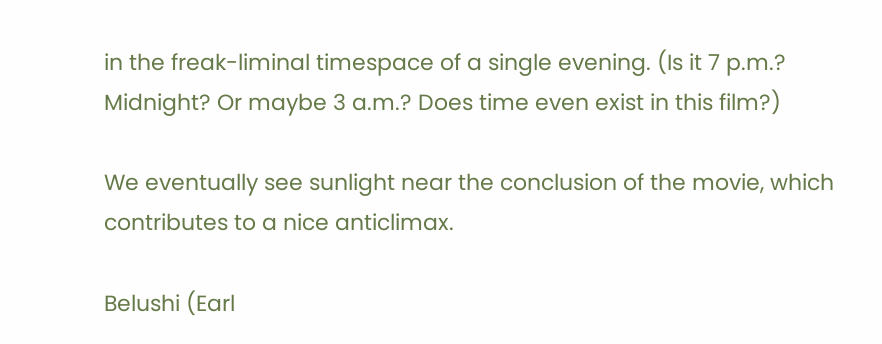in the freak-liminal timespace of a single evening. (Is it 7 p.m.? Midnight? Or maybe 3 a.m.? Does time even exist in this film?)

We eventually see sunlight near the conclusion of the movie, which contributes to a nice anticlimax.

Belushi (Earl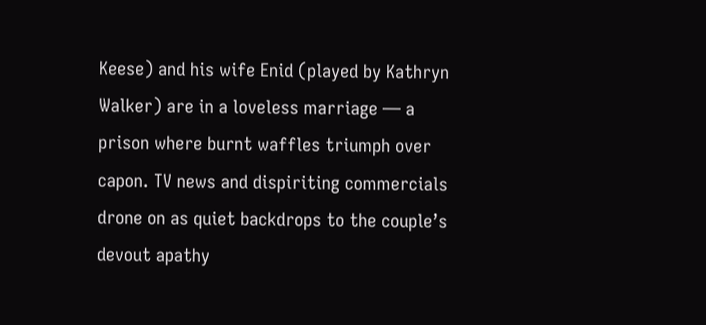Keese) and his wife Enid (played by Kathryn Walker) are in a loveless marriage — a prison where burnt waffles triumph over capon. TV news and dispiriting commercials drone on as quiet backdrops to the couple’s devout apathy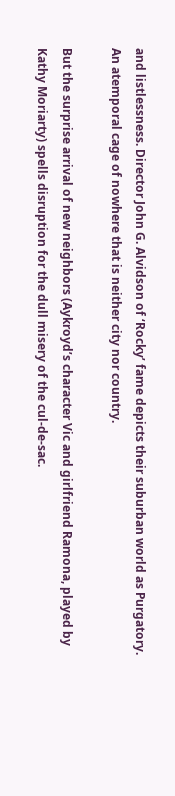and listlessness. Director John G. Alvidson of ‘Rocky’ fame depicts their suburban world as Purgatory. An atemporal cage of nowhere that is neither city nor country.

But the surprise arrival of new neighbors (Aykroyd’s character Vic and girlfriend Ramona, played by Kathy Moriarty) spells disruption for the dull misery of the cul-de-sac.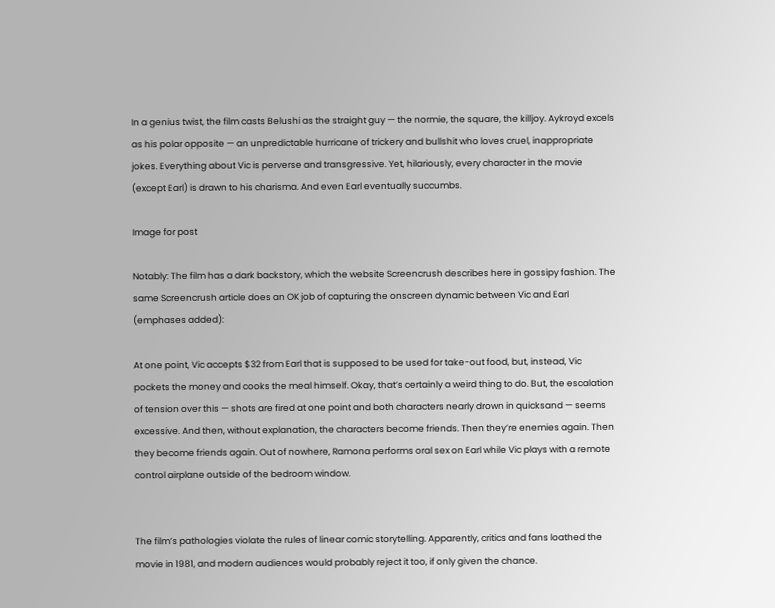In a genius twist, the film casts Belushi as the straight guy — the normie, the square, the killjoy. Aykroyd excels as his polar opposite — an unpredictable hurricane of trickery and bullshit who loves cruel, inappropriate jokes. Everything about Vic is perverse and transgressive. Yet, hilariously, every character in the movie (except Earl) is drawn to his charisma. And even Earl eventually succumbs.

Image for post

Notably: The film has a dark backstory, which the website Screencrush describes here in gossipy fashion. The same Screencrush article does an OK job of capturing the onscreen dynamic between Vic and Earl (emphases added):

At one point, Vic accepts $32 from Earl that is supposed to be used for take-out food, but, instead, Vic pockets the money and cooks the meal himself. Okay, that’s certainly a weird thing to do. But, the escalation of tension over this — shots are fired at one point and both characters nearly drown in quicksand — seems excessive. And then, without explanation, the characters become friends. Then they’re enemies again. Then they become friends again. Out of nowhere, Ramona performs oral sex on Earl while Vic plays with a remote control airplane outside of the bedroom window.


The film’s pathologies violate the rules of linear comic storytelling. Apparently, critics and fans loathed the movie in 1981, and modern audiences would probably reject it too, if only given the chance.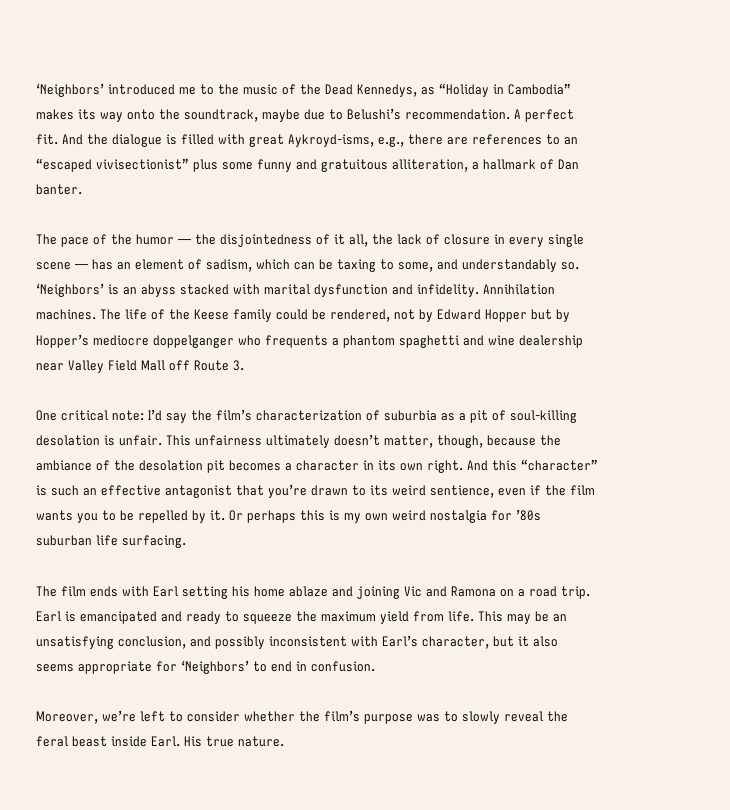‘Neighbors’ introduced me to the music of the Dead Kennedys, as “Holiday in Cambodia” makes its way onto the soundtrack, maybe due to Belushi’s recommendation. A perfect fit. And the dialogue is filled with great Aykroyd-isms, e.g., there are references to an “escaped vivisectionist” plus some funny and gratuitous alliteration, a hallmark of Dan banter.

The pace of the humor — the disjointedness of it all, the lack of closure in every single scene — has an element of sadism, which can be taxing to some, and understandably so. ‘Neighbors’ is an abyss stacked with marital dysfunction and infidelity. Annihilation machines. The life of the Keese family could be rendered, not by Edward Hopper but by Hopper’s mediocre doppelganger who frequents a phantom spaghetti and wine dealership near Valley Field Mall off Route 3.

One critical note: I’d say the film’s characterization of suburbia as a pit of soul-killing desolation is unfair. This unfairness ultimately doesn’t matter, though, because the ambiance of the desolation pit becomes a character in its own right. And this “character” is such an effective antagonist that you’re drawn to its weird sentience, even if the film wants you to be repelled by it. Or perhaps this is my own weird nostalgia for ’80s suburban life surfacing.

The film ends with Earl setting his home ablaze and joining Vic and Ramona on a road trip. Earl is emancipated and ready to squeeze the maximum yield from life. This may be an unsatisfying conclusion, and possibly inconsistent with Earl’s character, but it also seems appropriate for ‘Neighbors’ to end in confusion.

Moreover, we’re left to consider whether the film’s purpose was to slowly reveal the feral beast inside Earl. His true nature.